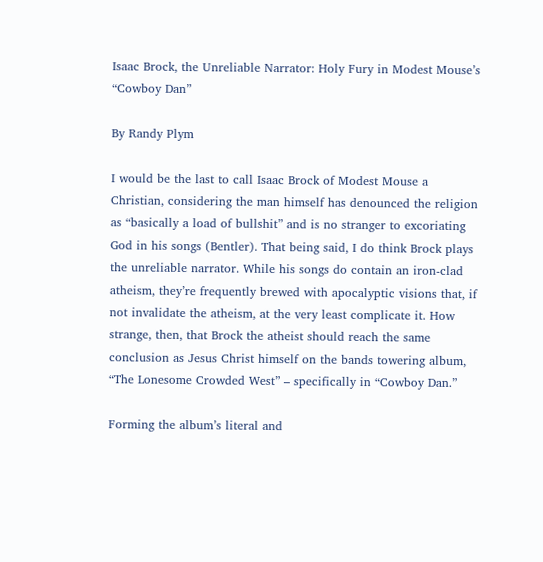Isaac Brock, the Unreliable Narrator: Holy Fury in Modest Mouse’s “Cowboy Dan”

By Randy Plym

I would be the last to call Isaac Brock of Modest Mouse a Christian, considering the man himself has denounced the religion as “basically a load of bullshit” and is no stranger to excoriating God in his songs (Bentler). That being said, I do think Brock plays the unreliable narrator. While his songs do contain an iron-clad atheism, they’re frequently brewed with apocalyptic visions that, if not invalidate the atheism, at the very least complicate it. How strange, then, that Brock the atheist should reach the same conclusion as Jesus Christ himself on the bands towering album, “The Lonesome Crowded West” – specifically in “Cowboy Dan.”

Forming the album’s literal and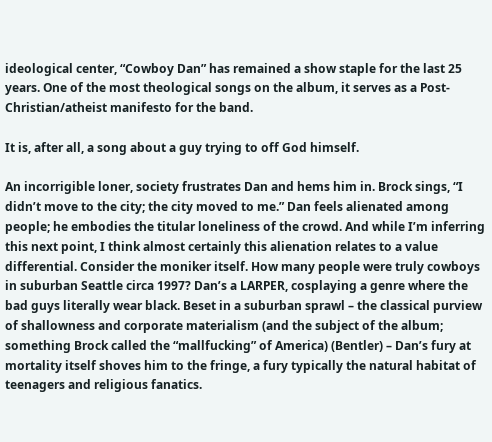ideological center, “Cowboy Dan” has remained a show staple for the last 25 years. One of the most theological songs on the album, it serves as a Post-Christian/atheist manifesto for the band.

It is, after all, a song about a guy trying to off God himself.

An incorrigible loner, society frustrates Dan and hems him in. Brock sings, “I didn’t move to the city; the city moved to me.” Dan feels alienated among people; he embodies the titular loneliness of the crowd. And while I’m inferring this next point, I think almost certainly this alienation relates to a value differential. Consider the moniker itself. How many people were truly cowboys in suburban Seattle circa 1997? Dan’s a LARPER, cosplaying a genre where the bad guys literally wear black. Beset in a suburban sprawl – the classical purview of shallowness and corporate materialism (and the subject of the album; something Brock called the “mallfucking” of America) (Bentler) – Dan’s fury at mortality itself shoves him to the fringe, a fury typically the natural habitat of teenagers and religious fanatics.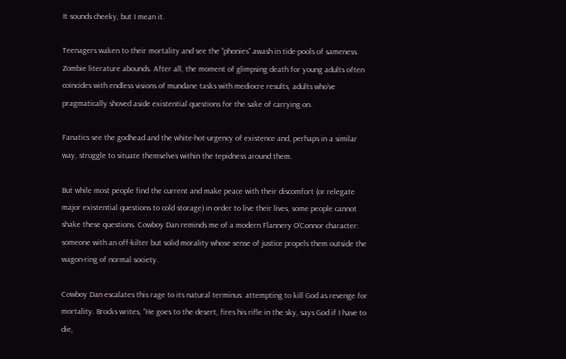It sounds cheeky, but I mean it.

Teenagers waken to their mortality and see the “phonies” awash in tide-pools of sameness. Zombie literature abounds. After all, the moment of glimpsing death for young adults often coincides with endless visions of mundane tasks with mediocre results, adults who’ve pragmatically shoved aside existential questions for the sake of carrying on.

Fanatics see the godhead and the white-hot-urgency of existence and, perhaps in a similar way, struggle to situate themselves within the tepidness around them.

But while most people find the current and make peace with their discomfort (or relegate major existential questions to cold storage) in order to live their lives, some people cannot shake these questions. Cowboy Dan reminds me of a modern Flannery O’Connor character: someone with an off-kilter but solid morality whose sense of justice propels them outside the wagon-ring of normal society.

Cowboy Dan escalates this rage to its natural terminus: attempting to kill God as revenge for mortality. Brocks writes, “He goes to the desert, fires his rifle in the sky, says God if I have to die,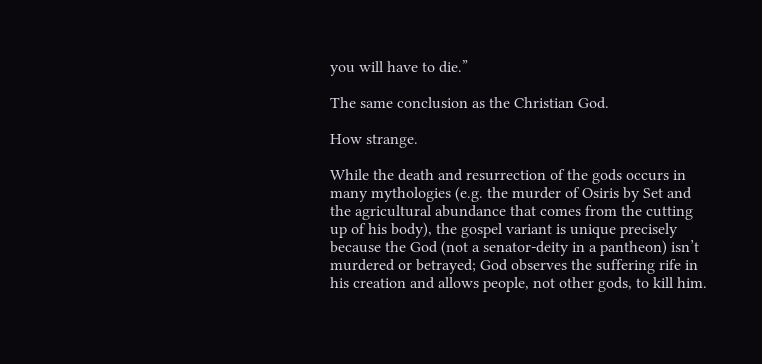you will have to die.”

The same conclusion as the Christian God.

How strange.

While the death and resurrection of the gods occurs in many mythologies (e.g. the murder of Osiris by Set and the agricultural abundance that comes from the cutting up of his body), the gospel variant is unique precisely because the God (not a senator-deity in a pantheon) isn’t murdered or betrayed; God observes the suffering rife in his creation and allows people, not other gods, to kill him.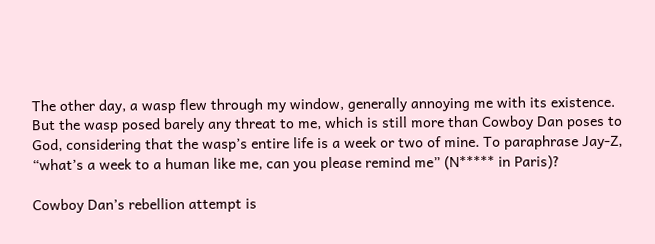The other day, a wasp flew through my window, generally annoying me with its existence. But the wasp posed barely any threat to me, which is still more than Cowboy Dan poses to God, considering that the wasp’s entire life is a week or two of mine. To paraphrase Jay-Z, “what’s a week to a human like me, can you please remind me” (N***** in Paris)?

Cowboy Dan’s rebellion attempt is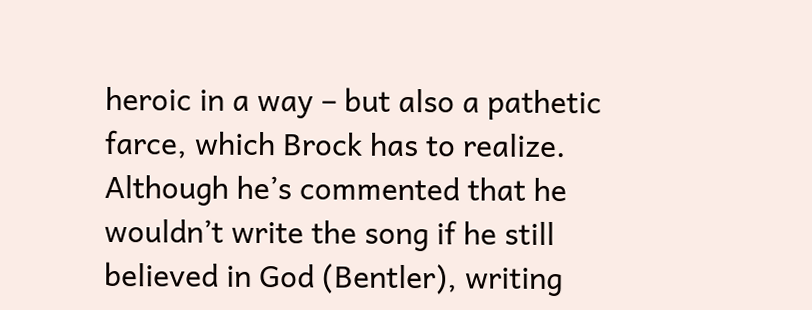heroic in a way – but also a pathetic farce, which Brock has to realize. Although he’s commented that he wouldn’t write the song if he still believed in God (Bentler), writing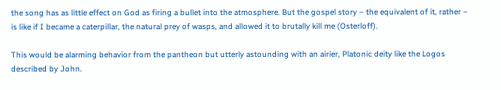the song has as little effect on God as firing a bullet into the atmosphere. But the gospel story – the equivalent of it, rather – is like if I became a caterpillar, the natural prey of wasps, and allowed it to brutally kill me (Osterloff).

This would be alarming behavior from the pantheon but utterly astounding with an airier, Platonic deity like the Logos described by John.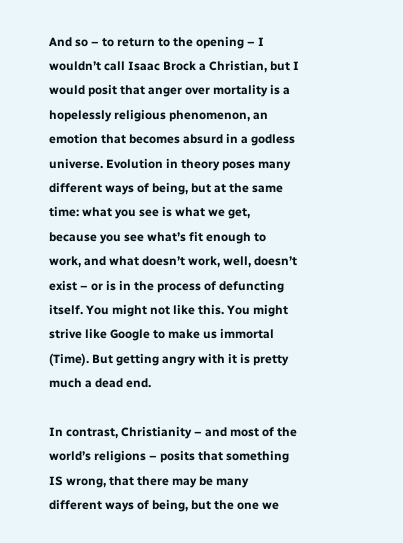And so – to return to the opening – I wouldn’t call Isaac Brock a Christian, but I would posit that anger over mortality is a hopelessly religious phenomenon, an emotion that becomes absurd in a godless universe. Evolution in theory poses many different ways of being, but at the same time: what you see is what we get, because you see what’s fit enough to work, and what doesn’t work, well, doesn’t exist – or is in the process of defuncting itself. You might not like this. You might strive like Google to make us immortal (Time). But getting angry with it is pretty much a dead end.

In contrast, Christianity – and most of the world’s religions – posits that something IS wrong, that there may be many different ways of being, but the one we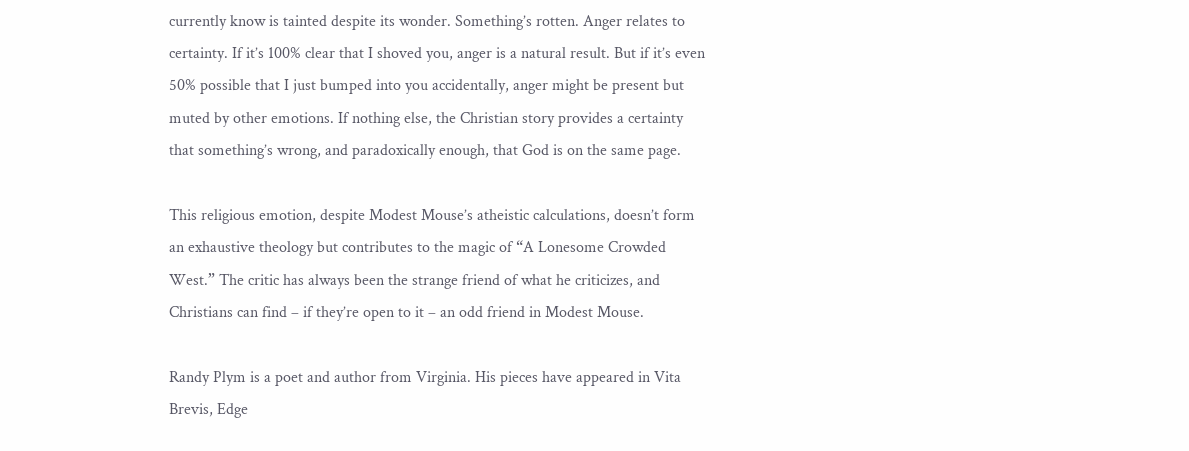currently know is tainted despite its wonder. Something’s rotten. Anger relates to certainty. If it’s 100% clear that I shoved you, anger is a natural result. But if it’s even 50% possible that I just bumped into you accidentally, anger might be present but muted by other emotions. If nothing else, the Christian story provides a certainty that something’s wrong, and paradoxically enough, that God is on the same page.

This religious emotion, despite Modest Mouse’s atheistic calculations, doesn’t form an exhaustive theology but contributes to the magic of “A Lonesome Crowded West.” The critic has always been the strange friend of what he criticizes, and Christians can find – if they’re open to it – an odd friend in Modest Mouse.

Randy Plym is a poet and author from Virginia. His pieces have appeared in Vita Brevis, Edge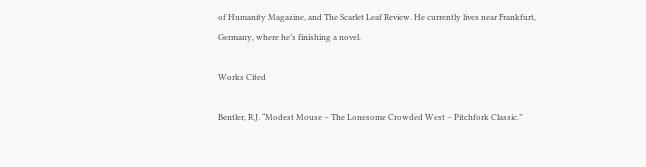of Humanity Magazine, and The Scarlet Leaf Review. He currently lives near Frankfurt, Germany, where he’s finishing a novel.

Works Cited

Bentler, R.J. “Modest Mouse – The Lonesome Crowded West – Pitchfork Classic.”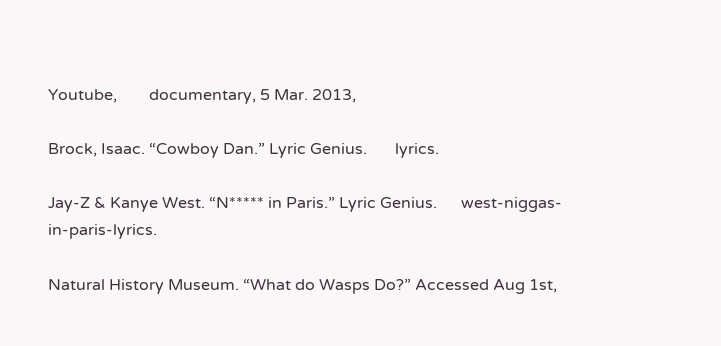Youtube,        documentary, 5 Mar. 2013,

Brock, Isaac. “Cowboy Dan.” Lyric Genius.       lyrics.

Jay-Z & Kanye West. “N***** in Paris.” Lyric Genius.      west-niggas-in-paris-lyrics.

Natural History Museum. “What do Wasps Do?” Accessed Aug 1st,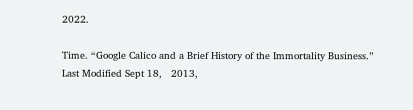2022.

Time. “Google Calico and a Brief History of the Immortality Business.” Last Modified Sept 18,   2013,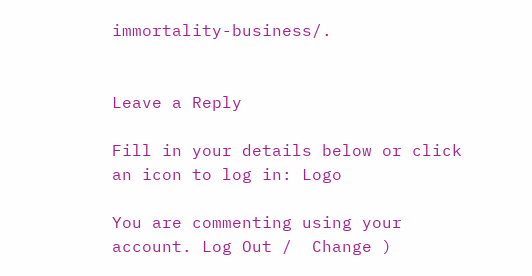immortality-business/.


Leave a Reply

Fill in your details below or click an icon to log in: Logo

You are commenting using your account. Log Out /  Change )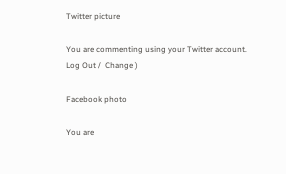Twitter picture

You are commenting using your Twitter account. Log Out /  Change )

Facebook photo

You are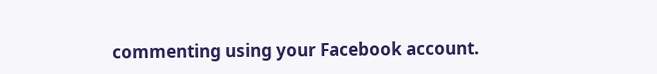commenting using your Facebook account.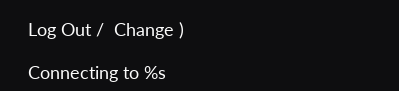Log Out /  Change )

Connecting to %s